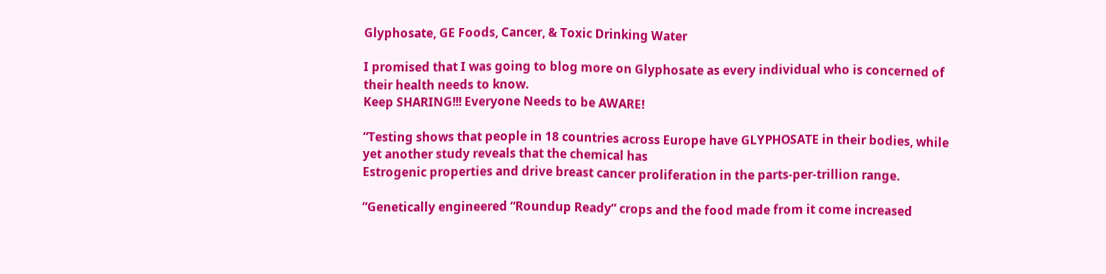Glyphosate, GE Foods, Cancer, & Toxic Drinking Water

I promised that I was going to blog more on Glyphosate as every individual who is concerned of their health needs to know.
Keep SHARING!!! Everyone Needs to be AWARE!

“Testing shows that people in 18 countries across Europe have GLYPHOSATE in their bodies, while yet another study reveals that the chemical has
Estrogenic properties and drive breast cancer proliferation in the parts-per-trillion range.

“Genetically engineered “Roundup Ready” crops and the food made from it come increased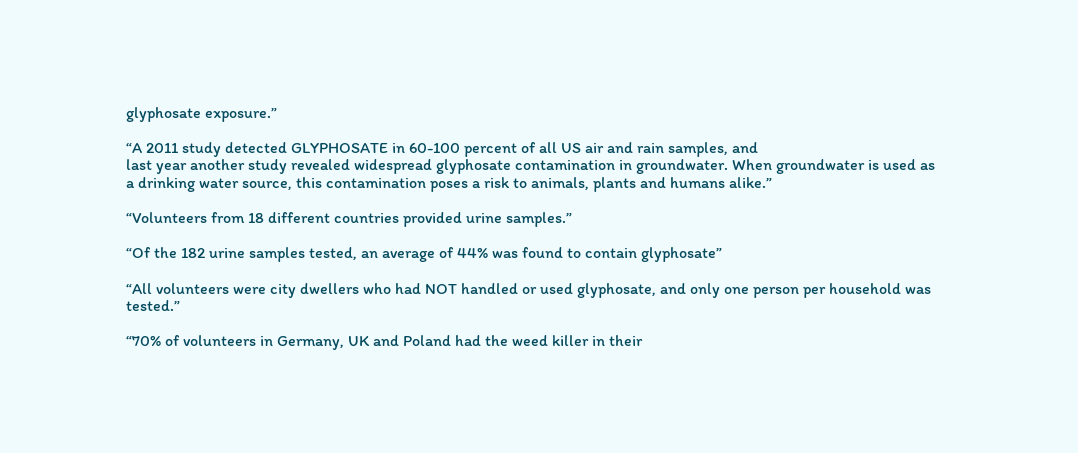glyphosate exposure.”

“A 2011 study detected GLYPHOSATE in 60-100 percent of all US air and rain samples, and
last year another study revealed widespread glyphosate contamination in groundwater. When groundwater is used as a drinking water source, this contamination poses a risk to animals, plants and humans alike.”

“Volunteers from 18 different countries provided urine samples.”

“Of the 182 urine samples tested, an average of 44% was found to contain glyphosate”

“All volunteers were city dwellers who had NOT handled or used glyphosate, and only one person per household was tested.”

“70% of volunteers in Germany, UK and Poland had the weed killer in their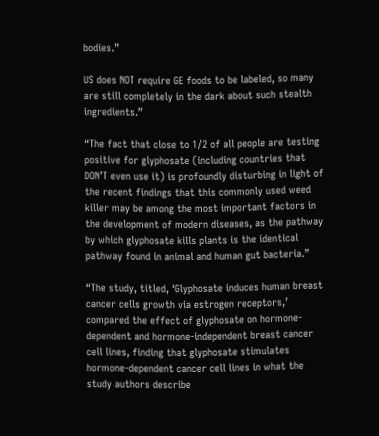bodies.”

US does NOT require GE foods to be labeled, so many are still completely in the dark about such stealth ingredients.”

“The fact that close to 1/2 of all people are testing positive for glyphosate (including countries that DON’T even use it) is profoundly disturbing in light of the recent findings that this commonly used weed killer may be among the most important factors in the development of modern diseases, as the pathway by which glyphosate kills plants is the identical pathway found in animal and human gut bacteria.”

“The study, titled, ‘Glyphosate induces human breast cancer cells growth via estrogen receptors,’ compared the effect of glyphosate on hormone-dependent and hormone-independent breast cancer cell lines, finding that glyphosate stimulates hormone-dependent cancer cell lines in what the study authors describe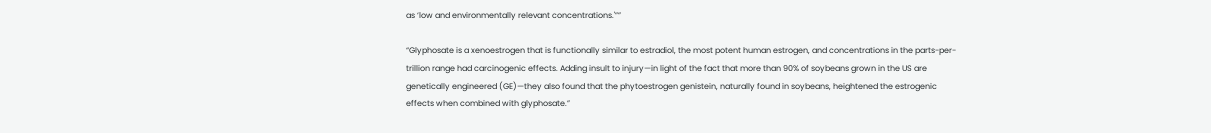as ‘low and environmentally relevant concentrations.'””

“Glyphosate is a xenoestrogen that is functionally similar to estradiol, the most potent human estrogen, and concentrations in the parts-per-trillion range had carcinogenic effects. Adding insult to injury—in light of the fact that more than 90% of soybeans grown in the US are genetically engineered (GE)—they also found that the phytoestrogen genistein, naturally found in soybeans, heightened the estrogenic effects when combined with glyphosate.”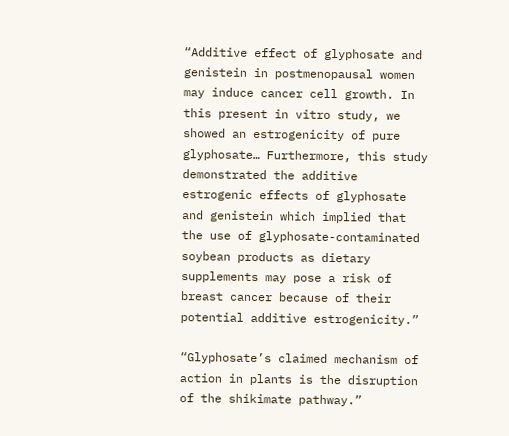“Additive effect of glyphosate and genistein in postmenopausal women may induce cancer cell growth. In this present in vitro study, we showed an estrogenicity of pure glyphosate… Furthermore, this study demonstrated the additive estrogenic effects of glyphosate and genistein which implied that the use of glyphosate-contaminated soybean products as dietary supplements may pose a risk of breast cancer because of their potential additive estrogenicity.”

“Glyphosate’s claimed mechanism of action in plants is the disruption of the shikimate pathway.”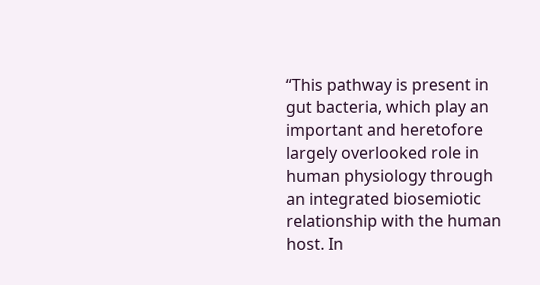“This pathway is present in gut bacteria, which play an important and heretofore largely overlooked role in human physiology through an integrated biosemiotic relationship with the human host. In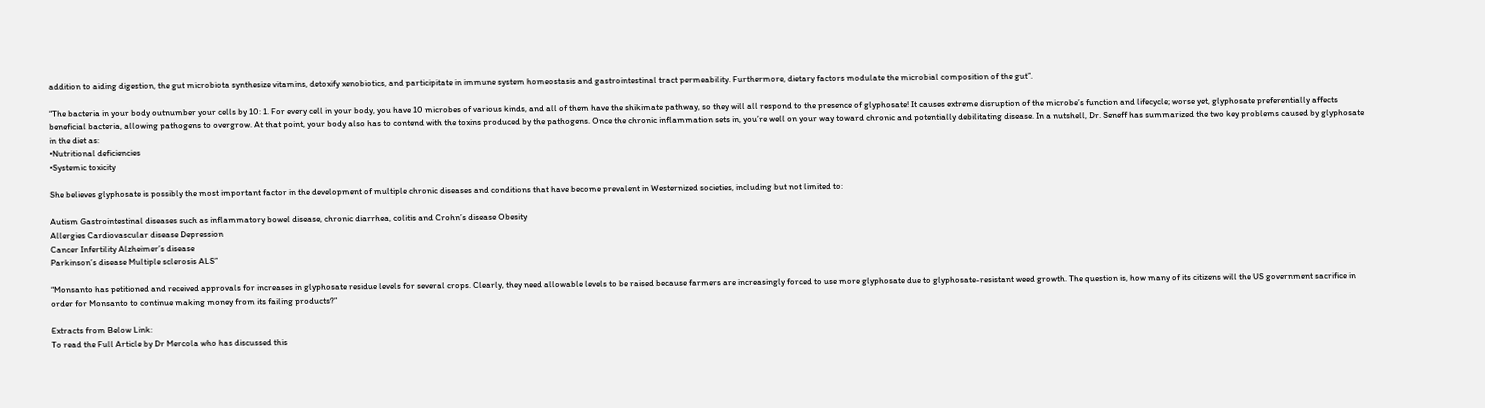addition to aiding digestion, the gut microbiota synthesize vitamins, detoxify xenobiotics, and participitate in immune system homeostasis and gastrointestinal tract permeability. Furthermore, dietary factors modulate the microbial composition of the gut”.

“The bacteria in your body outnumber your cells by 10: 1. For every cell in your body, you have 10 microbes of various kinds, and all of them have the shikimate pathway, so they will all respond to the presence of glyphosate! It causes extreme disruption of the microbe’s function and lifecycle; worse yet, glyphosate preferentially affects beneficial bacteria, allowing pathogens to overgrow. At that point, your body also has to contend with the toxins produced by the pathogens. Once the chronic inflammation sets in, you’re well on your way toward chronic and potentially debilitating disease. In a nutshell, Dr. Seneff has summarized the two key problems caused by glyphosate in the diet as:
•Nutritional deficiencies
•Systemic toxicity

She believes glyphosate is possibly the most important factor in the development of multiple chronic diseases and conditions that have become prevalent in Westernized societies, including but not limited to:

Autism Gastrointestinal diseases such as inflammatory bowel disease, chronic diarrhea, colitis and Crohn’s disease Obesity
Allergies Cardiovascular disease Depression
Cancer Infertility Alzheimer’s disease
Parkinson’s disease Multiple sclerosis ALS”

“Monsanto has petitioned and received approvals for increases in glyphosate residue levels for several crops. Clearly, they need allowable levels to be raised because farmers are increasingly forced to use more glyphosate due to glyphosate-resistant weed growth. The question is, how many of its citizens will the US government sacrifice in order for Monsanto to continue making money from its failing products?”

Extracts from Below Link:
To read the Full Article by Dr Mercola who has discussed this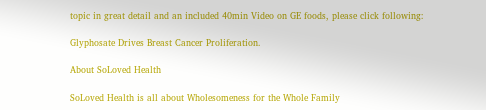topic in great detail and an included 40min Video on GE foods, please click following:

Glyphosate Drives Breast Cancer Proliferation.

About SoLoved Health

SoLoved Health is all about Wholesomeness for the Whole Family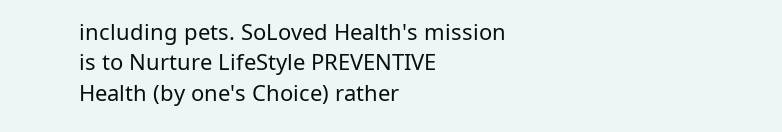including pets. SoLoved Health's mission is to Nurture LifeStyle PREVENTIVE Health (by one's Choice) rather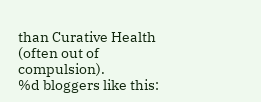than Curative Health (often out of compulsion).
%d bloggers like this: